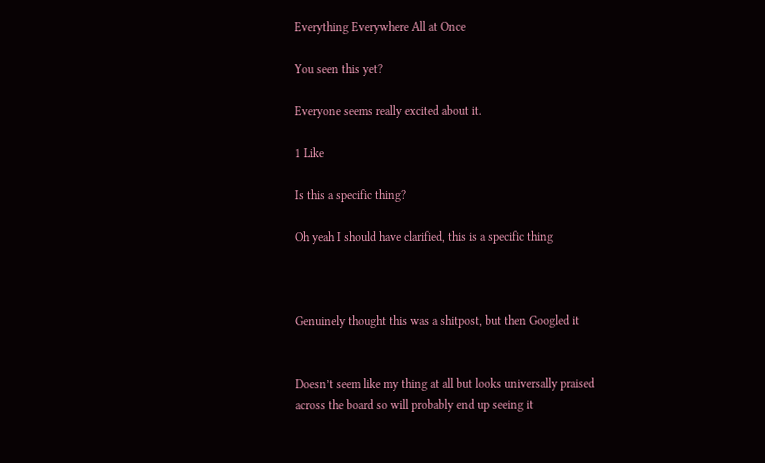Everything Everywhere All at Once

You seen this yet?

Everyone seems really excited about it.

1 Like

Is this a specific thing?

Oh yeah I should have clarified, this is a specific thing



Genuinely thought this was a shitpost, but then Googled it


Doesn’t seem like my thing at all but looks universally praised across the board so will probably end up seeing it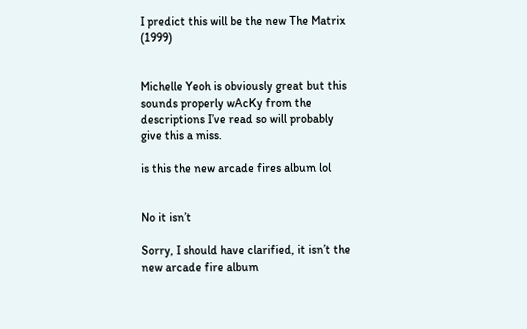I predict this will be the new The Matrix (1999)


Michelle Yeoh is obviously great but this sounds properly wAcKy from the descriptions I’ve read so will probably give this a miss.

is this the new arcade fires album lol


No it isn’t

Sorry, I should have clarified, it isn’t the new arcade fire album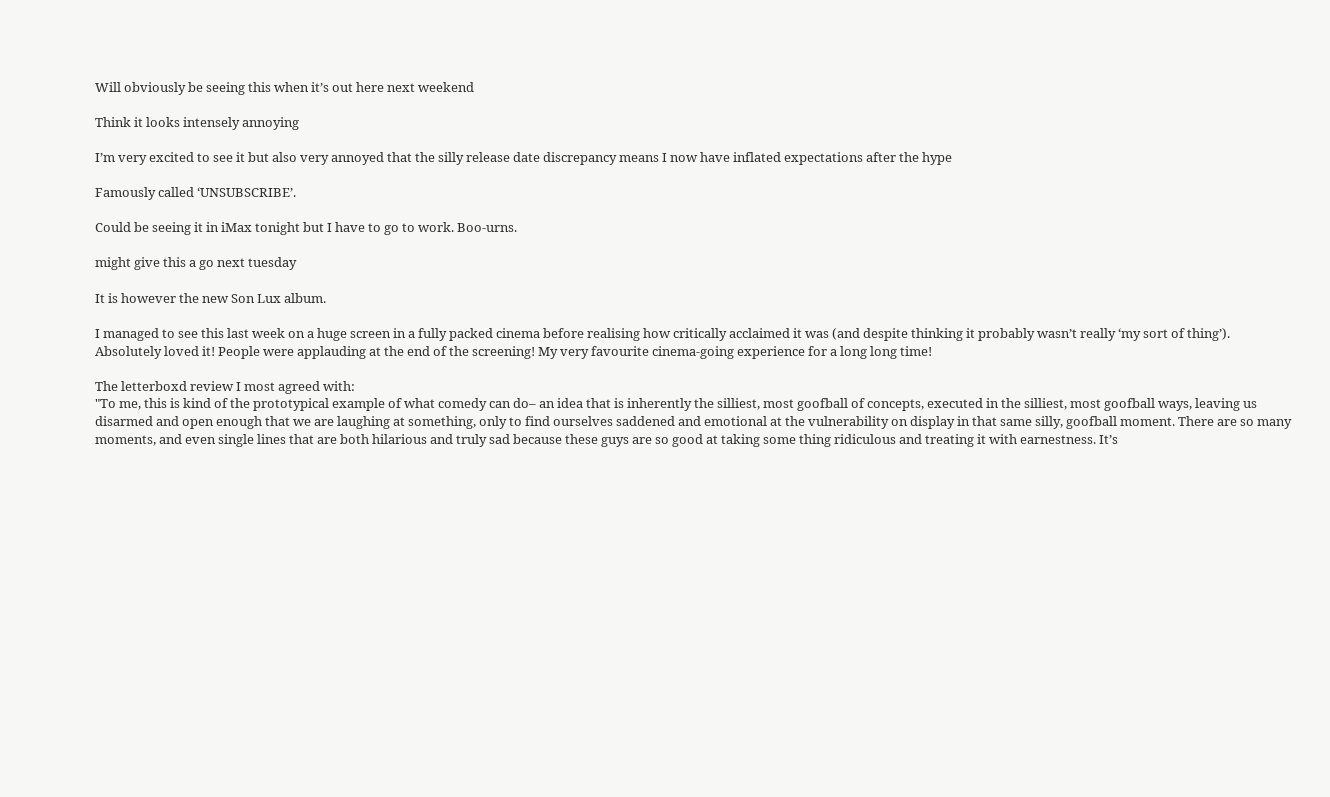Will obviously be seeing this when it’s out here next weekend

Think it looks intensely annoying

I’m very excited to see it but also very annoyed that the silly release date discrepancy means I now have inflated expectations after the hype

Famously called ‘UNSUBSCRIBE’.

Could be seeing it in iMax tonight but I have to go to work. Boo-urns.

might give this a go next tuesday

It is however the new Son Lux album.

I managed to see this last week on a huge screen in a fully packed cinema before realising how critically acclaimed it was (and despite thinking it probably wasn’t really ‘my sort of thing’). Absolutely loved it! People were applauding at the end of the screening! My very favourite cinema-going experience for a long long time!

The letterboxd review I most agreed with:
"To me, this is kind of the prototypical example of what comedy can do– an idea that is inherently the silliest, most goofball of concepts, executed in the silliest, most goofball ways, leaving us disarmed and open enough that we are laughing at something, only to find ourselves saddened and emotional at the vulnerability on display in that same silly, goofball moment. There are so many moments, and even single lines that are both hilarious and truly sad because these guys are so good at taking some thing ridiculous and treating it with earnestness. It’s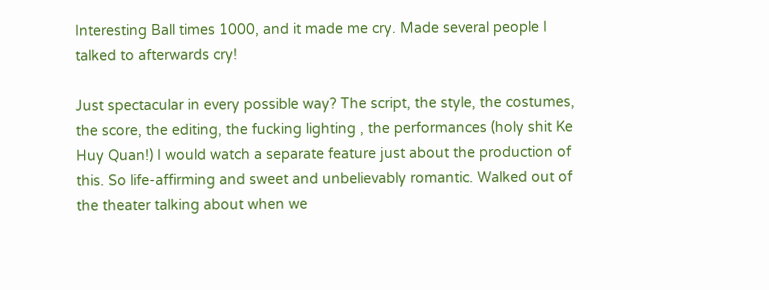Interesting Ball times 1000, and it made me cry. Made several people I talked to afterwards cry!

Just spectacular in every possible way? The script, the style, the costumes, the score, the editing, the fucking lighting , the performances (holy shit Ke Huy Quan!) I would watch a separate feature just about the production of this. So life-affirming and sweet and unbelievably romantic. Walked out of the theater talking about when we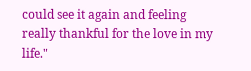could see it again and feeling really thankful for the love in my life."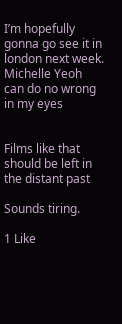I’m hopefully gonna go see it in london next week. Michelle Yeoh can do no wrong in my eyes


Films like that should be left in the distant past

Sounds tiring.

1 Like